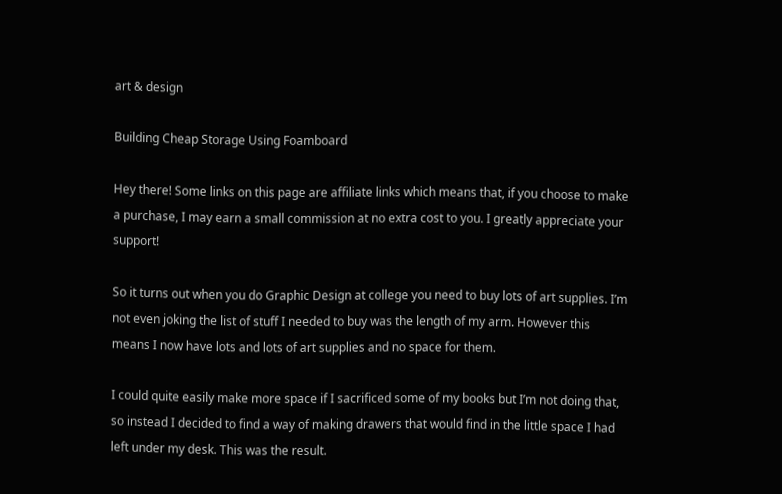art & design

Building Cheap Storage Using Foamboard

Hey there! Some links on this page are affiliate links which means that, if you choose to make a purchase, I may earn a small commission at no extra cost to you. I greatly appreciate your support!

So it turns out when you do Graphic Design at college you need to buy lots of art supplies. I’m not even joking the list of stuff I needed to buy was the length of my arm. However this means I now have lots and lots of art supplies and no space for them.

I could quite easily make more space if I sacrificed some of my books but I’m not doing that, so instead I decided to find a way of making drawers that would find in the little space I had left under my desk. This was the result.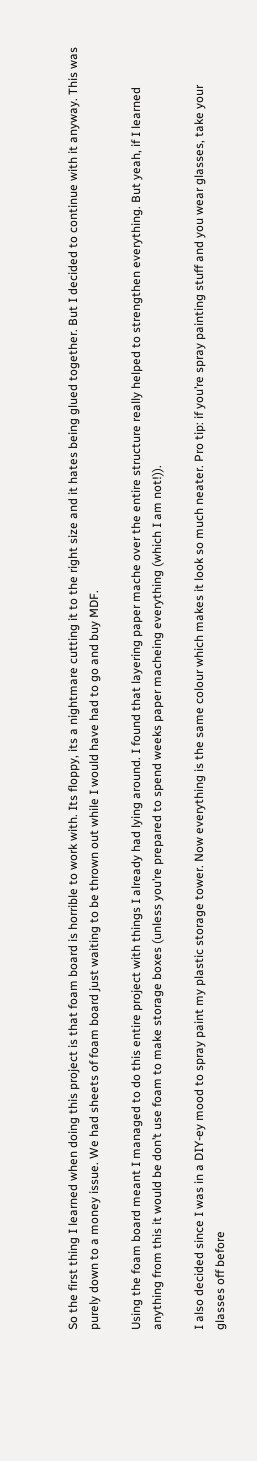So the first thing I learned when doing this project is that foam board is horrible to work with. Its floppy, its a nightmare cutting it to the right size and it hates being glued together. But I decided to continue with it anyway. This was purely down to a money issue. We had sheets of foam board just waiting to be thrown out while I would have had to go and buy MDF.

Using the foam board meant I managed to do this entire project with things I already had lying around. I found that layering paper mache over the entire structure really helped to strengthen everything. But yeah, if I learned anything from this it would be don’t use foam to make storage boxes (unless you’re prepared to spend weeks paper macheing everything (which I am not!)).

I also decided since I was in a DIY-ey mood to spray paint my plastic storage tower. Now everything is the same colour which makes it look so much neater. Pro tip: if you’re spray painting stuff and you wear glasses, take your glasses off before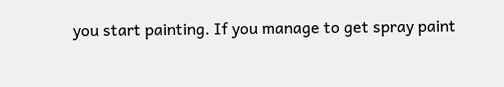you start painting. If you manage to get spray paint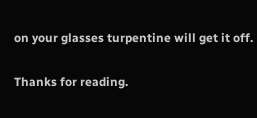on your glasses turpentine will get it off.

Thanks for reading.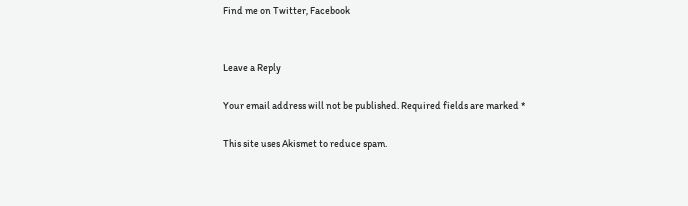Find me on Twitter, Facebook


Leave a Reply

Your email address will not be published. Required fields are marked *

This site uses Akismet to reduce spam.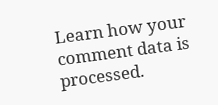Learn how your comment data is processed.